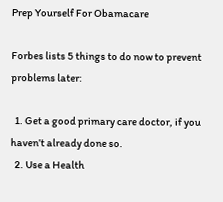Prep Yourself For Obamacare

Forbes lists 5 things to do now to prevent problems later:

  1. Get a good primary care doctor, if you haven’t already done so.
  2. Use a Health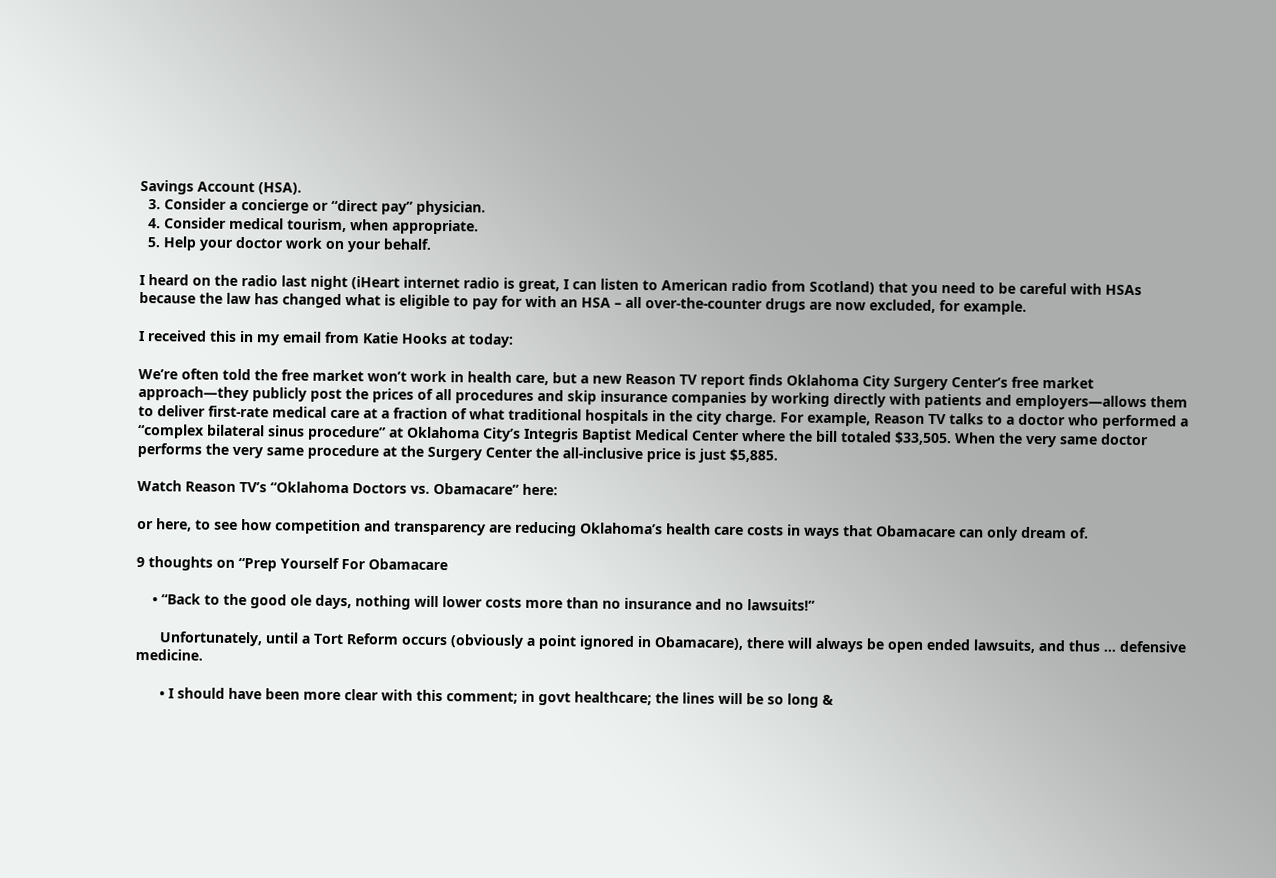Savings Account (HSA).
  3. Consider a concierge or “direct pay” physician.
  4. Consider medical tourism, when appropriate.
  5. Help your doctor work on your behalf.

I heard on the radio last night (iHeart internet radio is great, I can listen to American radio from Scotland) that you need to be careful with HSAs because the law has changed what is eligible to pay for with an HSA – all over-the-counter drugs are now excluded, for example.

I received this in my email from Katie Hooks at today:

We’re often told the free market won’t work in health care, but a new Reason TV report finds Oklahoma City Surgery Center’s free market approach—they publicly post the prices of all procedures and skip insurance companies by working directly with patients and employers—allows them to deliver first-rate medical care at a fraction of what traditional hospitals in the city charge. For example, Reason TV talks to a doctor who performed a “complex bilateral sinus procedure” at Oklahoma City’s Integris Baptist Medical Center where the bill totaled $33,505. When the very same doctor performs the very same procedure at the Surgery Center the all-inclusive price is just $5,885.

Watch Reason TV’s “Oklahoma Doctors vs. Obamacare” here:

or here, to see how competition and transparency are reducing Oklahoma’s health care costs in ways that Obamacare can only dream of.

9 thoughts on “Prep Yourself For Obamacare

    • “Back to the good ole days, nothing will lower costs more than no insurance and no lawsuits!”

      Unfortunately, until a Tort Reform occurs (obviously a point ignored in Obamacare), there will always be open ended lawsuits, and thus … defensive medicine.

      • I should have been more clear with this comment; in govt healthcare; the lines will be so long &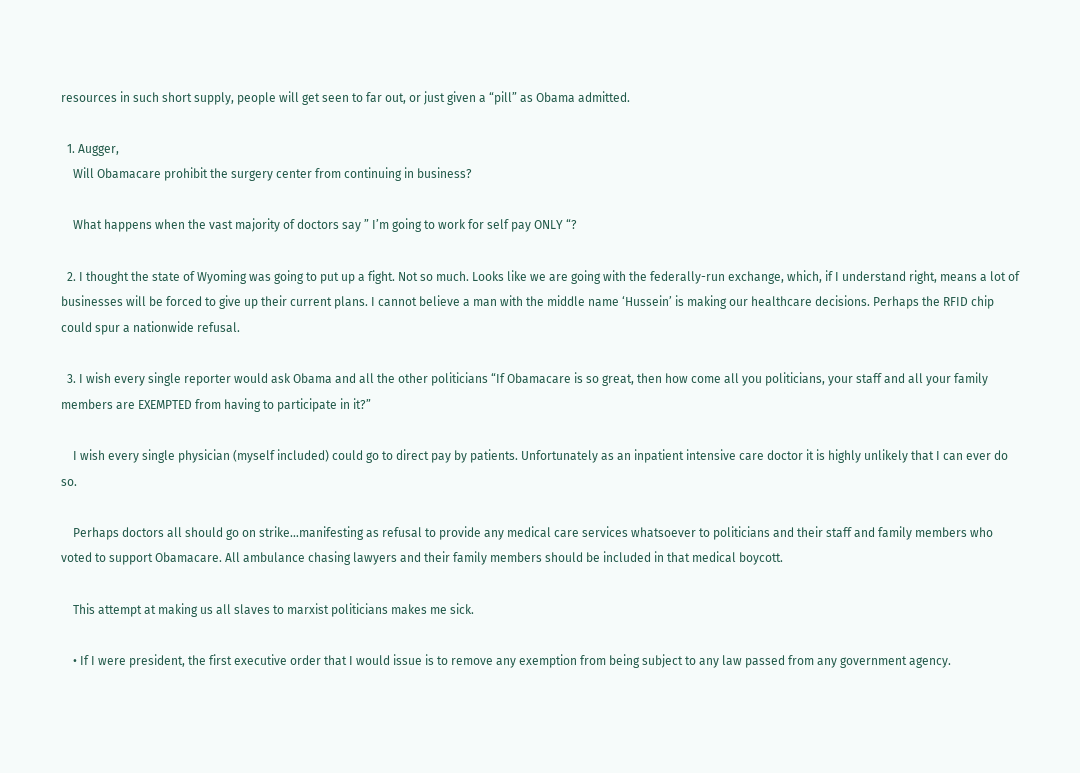resources in such short supply, people will get seen to far out, or just given a “pill” as Obama admitted.

  1. Augger,
    Will Obamacare prohibit the surgery center from continuing in business?

    What happens when the vast majority of doctors say ” I’m going to work for self pay ONLY “?

  2. I thought the state of Wyoming was going to put up a fight. Not so much. Looks like we are going with the federally-run exchange, which, if I understand right, means a lot of businesses will be forced to give up their current plans. I cannot believe a man with the middle name ‘Hussein’ is making our healthcare decisions. Perhaps the RFID chip could spur a nationwide refusal.

  3. I wish every single reporter would ask Obama and all the other politicians “If Obamacare is so great, then how come all you politicians, your staff and all your family members are EXEMPTED from having to participate in it?”

    I wish every single physician (myself included) could go to direct pay by patients. Unfortunately as an inpatient intensive care doctor it is highly unlikely that I can ever do so.

    Perhaps doctors all should go on strike…manifesting as refusal to provide any medical care services whatsoever to politicians and their staff and family members who voted to support Obamacare. All ambulance chasing lawyers and their family members should be included in that medical boycott.

    This attempt at making us all slaves to marxist politicians makes me sick.

    • If I were president, the first executive order that I would issue is to remove any exemption from being subject to any law passed from any government agency.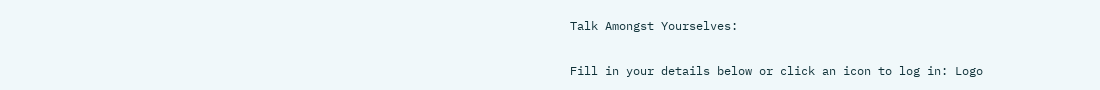Talk Amongst Yourselves:

Fill in your details below or click an icon to log in: Logo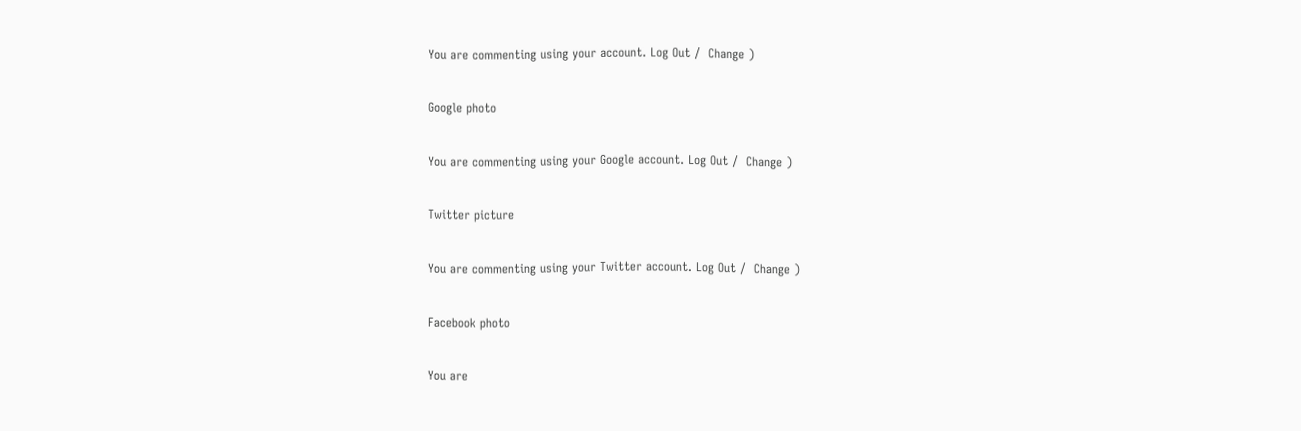You are commenting using your account. Log Out /  Change )

Google photo

You are commenting using your Google account. Log Out /  Change )

Twitter picture

You are commenting using your Twitter account. Log Out /  Change )

Facebook photo

You are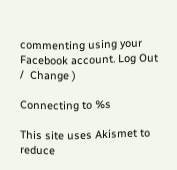commenting using your Facebook account. Log Out /  Change )

Connecting to %s

This site uses Akismet to reduce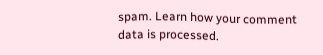spam. Learn how your comment data is processed.